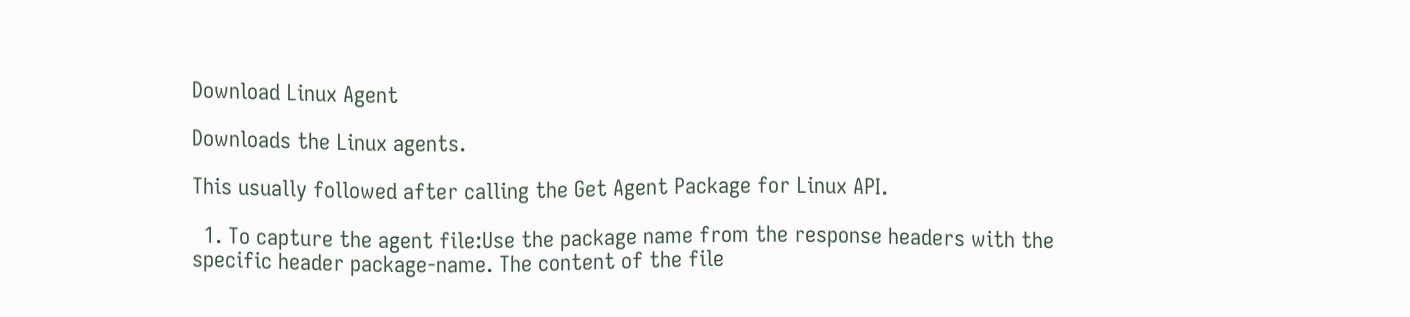Download Linux Agent

Downloads the Linux agents.

This usually followed after calling the Get Agent Package for Linux API.

  1. To capture the agent file:Use the package name from the response headers with the specific header package-name. The content of the file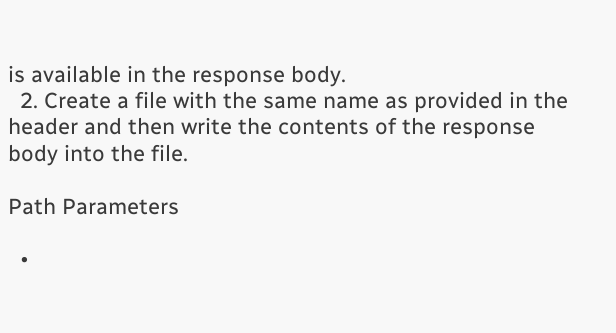is available in the response body.
  2. Create a file with the same name as provided in the header and then write the contents of the response body into the file.

Path Parameters

  •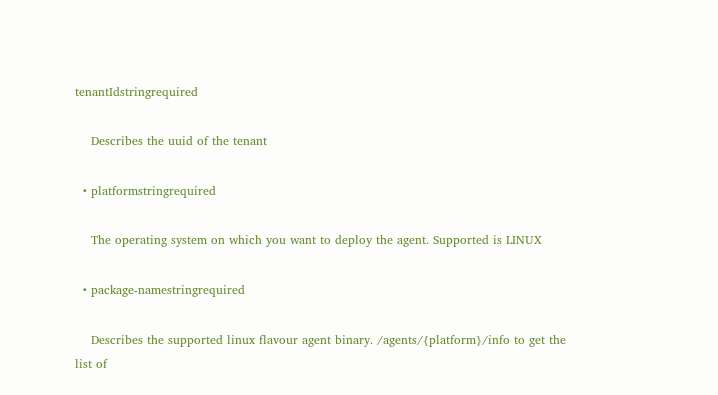tenantIdstringrequired

    Describes the uuid of the tenant

  • platformstringrequired

    The operating system on which you want to deploy the agent. Supported is LINUX

  • package-namestringrequired

    Describes the supported linux flavour agent binary. /agents/{platform}/info to get the list of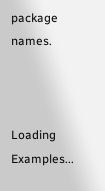package names.



Loading Examples...